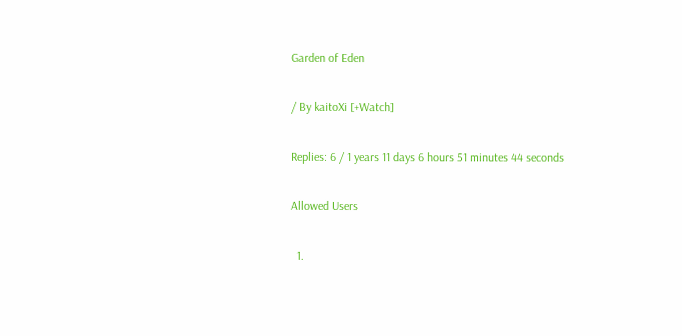Garden of Eden

/ By kaitoXi [+Watch]

Replies: 6 / 1 years 11 days 6 hours 51 minutes 44 seconds

Allowed Users

  1.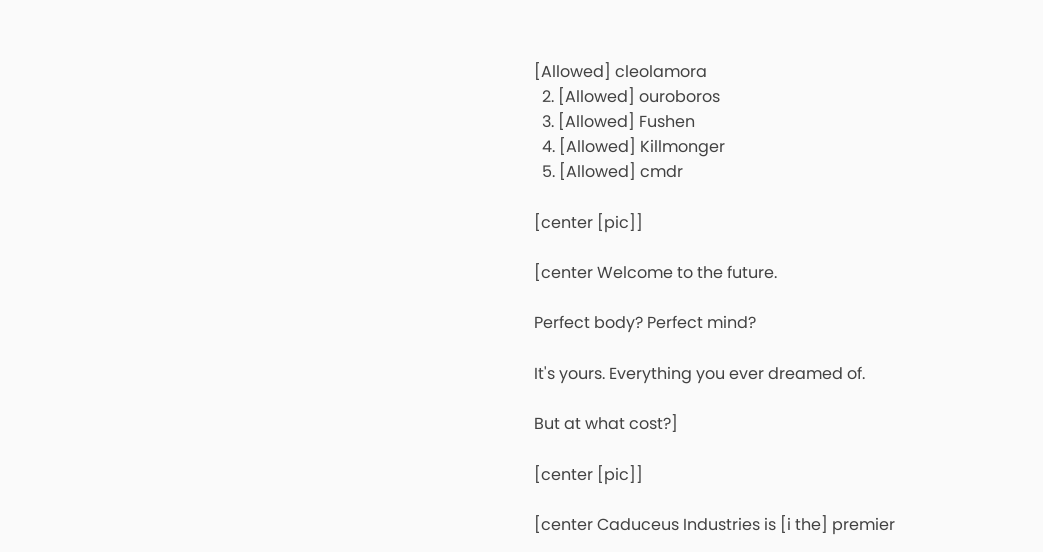[Allowed] cleolamora
  2. [Allowed] ouroboros
  3. [Allowed] Fushen
  4. [Allowed] Killmonger
  5. [Allowed] cmdr

[center [pic]]

[center Welcome to the future.

Perfect body? Perfect mind?

It's yours. Everything you ever dreamed of.

But at what cost?]

[center [pic]]

[center Caduceus Industries is [i the] premier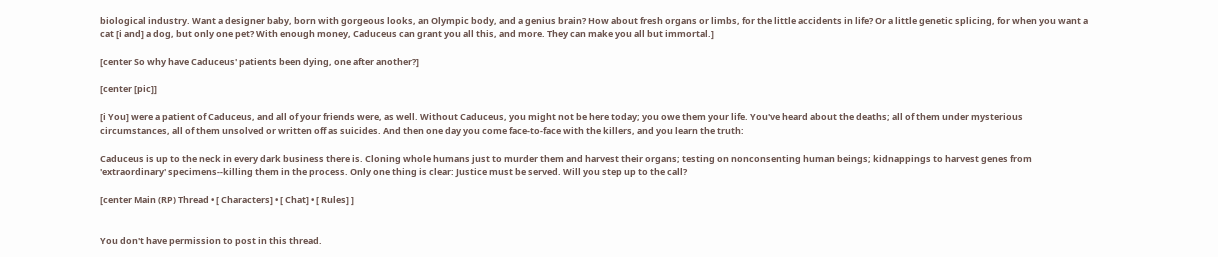biological industry. Want a designer baby, born with gorgeous looks, an Olympic body, and a genius brain? How about fresh organs or limbs, for the little accidents in life? Or a little genetic splicing, for when you want a cat [i and] a dog, but only one pet? With enough money, Caduceus can grant you all this, and more. They can make you all but immortal.]

[center So why have Caduceus' patients been dying, one after another?]

[center [pic]]

[i You] were a patient of Caduceus, and all of your friends were, as well. Without Caduceus, you might not be here today; you owe them your life. You've heard about the deaths; all of them under mysterious circumstances, all of them unsolved or written off as suicides. And then one day you come face-to-face with the killers, and you learn the truth:

Caduceus is up to the neck in every dark business there is. Cloning whole humans just to murder them and harvest their organs; testing on nonconsenting human beings; kidnappings to harvest genes from 'extraordinary' specimens--killing them in the process. Only one thing is clear: Justice must be served. Will you step up to the call?

[center Main (RP) Thread • [ Characters] • [ Chat] • [ Rules] ]


You don't have permission to post in this thread.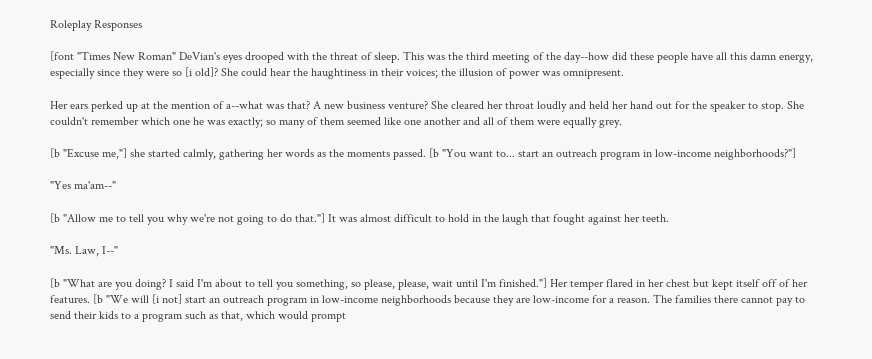Roleplay Responses

[font "Times New Roman" DeVian's eyes drooped with the threat of sleep. This was the third meeting of the day--how did these people have all this damn energy, especially since they were so [i old]? She could hear the haughtiness in their voices; the illusion of power was omnipresent.

Her ears perked up at the mention of a--what was that? A new business venture? She cleared her throat loudly and held her hand out for the speaker to stop. She couldn't remember which one he was exactly; so many of them seemed like one another and all of them were equally grey.

[b "Excuse me,"] she started calmly, gathering her words as the moments passed. [b "You want to... start an outreach program in low-income neighborhoods?"]

"Yes ma'am--"

[b "Allow me to tell you why we're not going to do that."] It was almost difficult to hold in the laugh that fought against her teeth.

"Ms. Law, I--"

[b "What are you doing? I said I'm about to tell you something, so please, please, wait until I'm finished."] Her temper flared in her chest but kept itself off of her features. [b "We will [i not] start an outreach program in low-income neighborhoods because they are low-income for a reason. The families there cannot pay to send their kids to a program such as that, which would prompt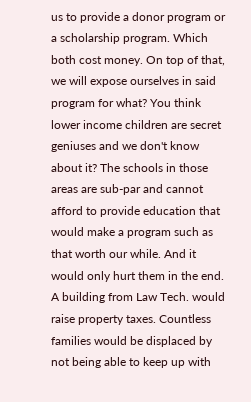us to provide a donor program or a scholarship program. Which both cost money. On top of that, we will expose ourselves in said program for what? You think lower income children are secret geniuses and we don't know about it? The schools in those areas are sub-par and cannot afford to provide education that would make a program such as that worth our while. And it would only hurt them in the end. A building from Law Tech. would raise property taxes. Countless families would be displaced by not being able to keep up with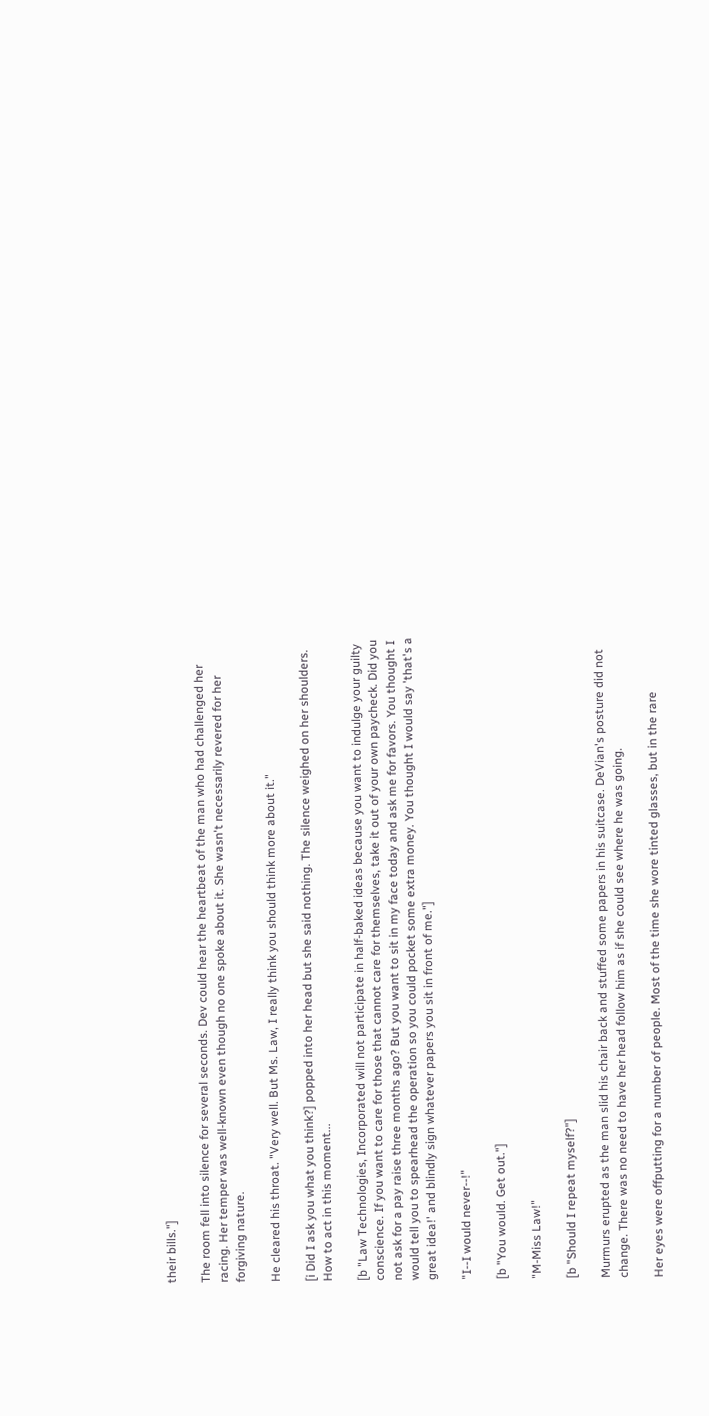their bills."]

The room fell into silence for several seconds. Dev could hear the heartbeat of the man who had challenged her racing. Her temper was well-known even though no one spoke about it. She wasn't necessarily revered for her forgiving nature.

He cleared his throat. "Very well. But Ms. Law, I really think you should think more about it."

[i Did I ask you what you think?] popped into her head but she said nothing. The silence weighed on her shoulders. How to act in this moment...

[b "Law Technologies, Incorporated will not participate in half-baked ideas because you want to indulge your guilty conscience. If you want to care for those that cannot care for themselves, take it out of your own paycheck. Did you not ask for a pay raise three months ago? But you want to sit in my face today and ask me for favors. You thought I would tell you to spearhead the operation so you could pocket some extra money. You thought I would say 'that's a great idea!' and blindly sign whatever papers you sit in front of me."]

"I--I would never--!"

[b "You would. Get out."]

"M-Miss Law!"

[b "Should I repeat myself?"]

Murmurs erupted as the man slid his chair back and stuffed some papers in his suitcase. DeVian's posture did not change. There was no need to have her head follow him as if she could see where he was going.

Her eyes were offputting for a number of people. Most of the time she wore tinted glasses, but in the rare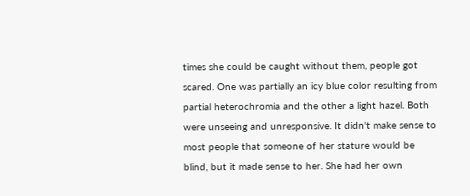times she could be caught without them, people got scared. One was partially an icy blue color resulting from partial heterochromia and the other a light hazel. Both were unseeing and unresponsive. It didn't make sense to most people that someone of her stature would be blind, but it made sense to her. She had her own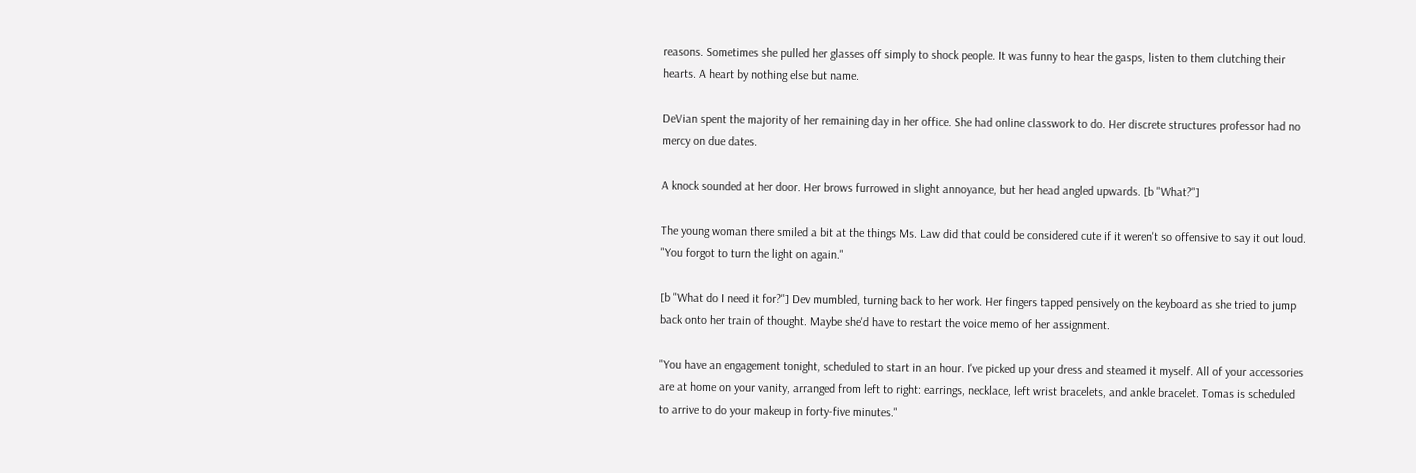reasons. Sometimes she pulled her glasses off simply to shock people. It was funny to hear the gasps, listen to them clutching their hearts. A heart by nothing else but name.

DeVian spent the majority of her remaining day in her office. She had online classwork to do. Her discrete structures professor had no mercy on due dates.

A knock sounded at her door. Her brows furrowed in slight annoyance, but her head angled upwards. [b "What?"]

The young woman there smiled a bit at the things Ms. Law did that could be considered cute if it weren't so offensive to say it out loud. "You forgot to turn the light on again."

[b "What do I need it for?"] Dev mumbled, turning back to her work. Her fingers tapped pensively on the keyboard as she tried to jump back onto her train of thought. Maybe she'd have to restart the voice memo of her assignment.

"You have an engagement tonight, scheduled to start in an hour. I've picked up your dress and steamed it myself. All of your accessories are at home on your vanity, arranged from left to right: earrings, necklace, left wrist bracelets, and ankle bracelet. Tomas is scheduled to arrive to do your makeup in forty-five minutes."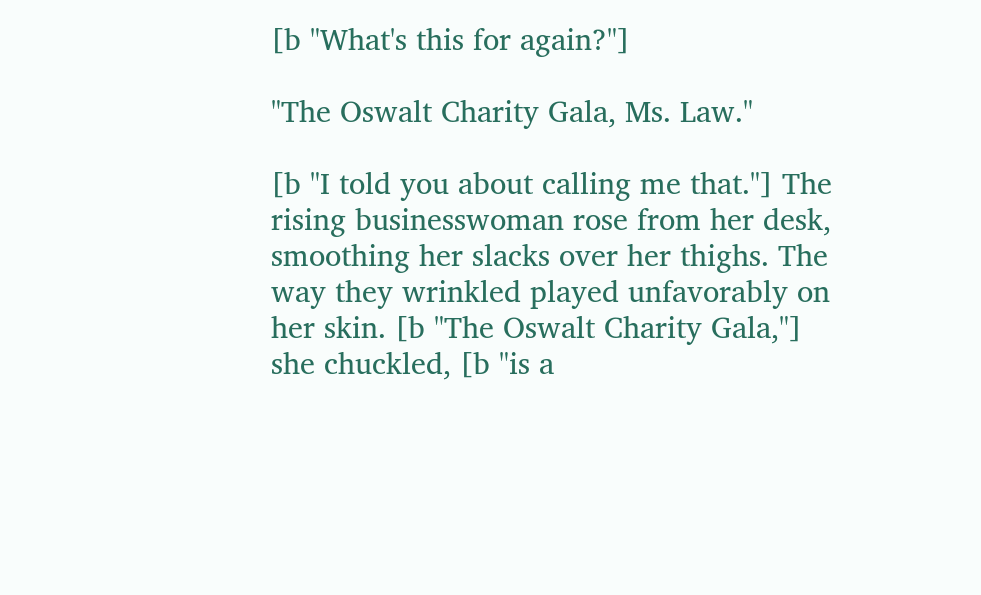[b "What's this for again?"]

"The Oswalt Charity Gala, Ms. Law."

[b "I told you about calling me that."] The rising businesswoman rose from her desk, smoothing her slacks over her thighs. The way they wrinkled played unfavorably on her skin. [b "The Oswalt Charity Gala,"] she chuckled, [b "is a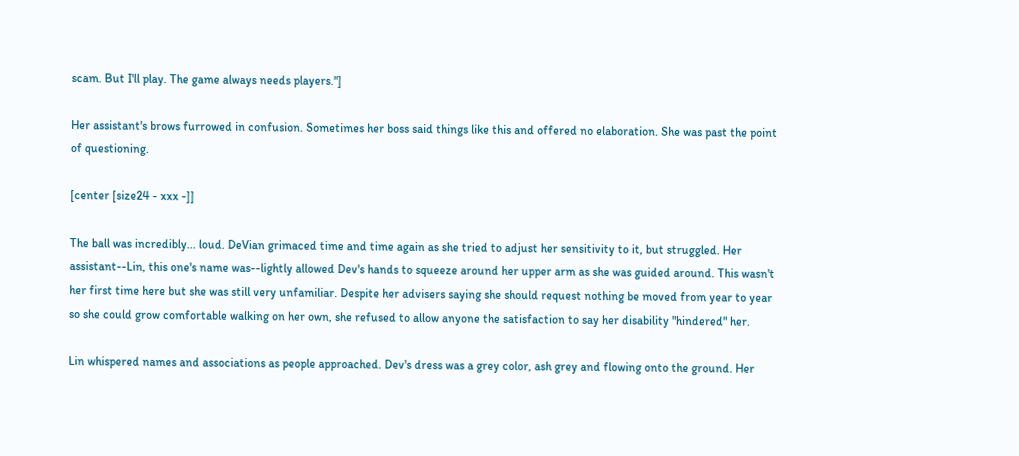scam. But I'll play. The game always needs players."]

Her assistant's brows furrowed in confusion. Sometimes her boss said things like this and offered no elaboration. She was past the point of questioning.

[center [size24 - xxx -]]

The ball was incredibly... loud. DeVian grimaced time and time again as she tried to adjust her sensitivity to it, but struggled. Her assistant--Lin, this one's name was--lightly allowed Dev's hands to squeeze around her upper arm as she was guided around. This wasn't her first time here but she was still very unfamiliar. Despite her advisers saying she should request nothing be moved from year to year so she could grow comfortable walking on her own, she refused to allow anyone the satisfaction to say her disability "hindered" her.

Lin whispered names and associations as people approached. Dev's dress was a grey color, ash grey and flowing onto the ground. Her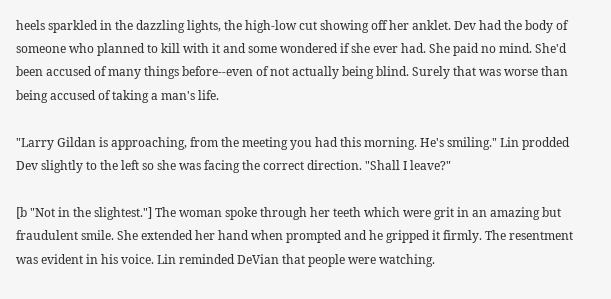heels sparkled in the dazzling lights, the high-low cut showing off her anklet. Dev had the body of someone who planned to kill with it and some wondered if she ever had. She paid no mind. She'd been accused of many things before--even of not actually being blind. Surely that was worse than being accused of taking a man's life.

"Larry Gildan is approaching, from the meeting you had this morning. He's smiling." Lin prodded Dev slightly to the left so she was facing the correct direction. "Shall I leave?"

[b "Not in the slightest."] The woman spoke through her teeth which were grit in an amazing but fraudulent smile. She extended her hand when prompted and he gripped it firmly. The resentment was evident in his voice. Lin reminded DeVian that people were watching.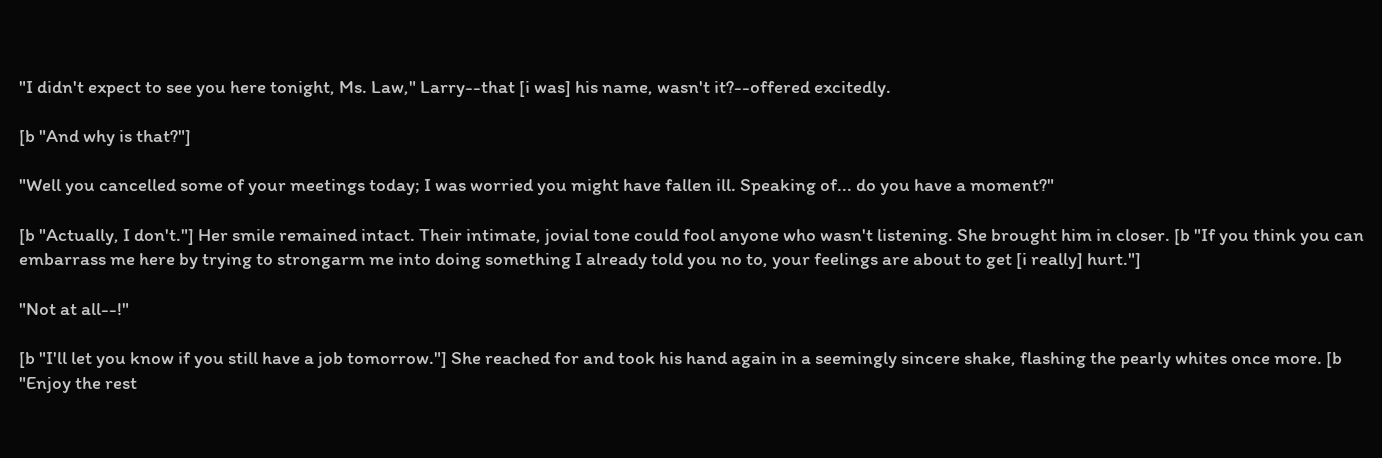"I didn't expect to see you here tonight, Ms. Law," Larry--that [i was] his name, wasn't it?--offered excitedly.

[b "And why is that?"]

"Well you cancelled some of your meetings today; I was worried you might have fallen ill. Speaking of... do you have a moment?"

[b "Actually, I don't."] Her smile remained intact. Their intimate, jovial tone could fool anyone who wasn't listening. She brought him in closer. [b "If you think you can embarrass me here by trying to strongarm me into doing something I already told you no to, your feelings are about to get [i really] hurt."]

"Not at all--!"

[b "I'll let you know if you still have a job tomorrow."] She reached for and took his hand again in a seemingly sincere shake, flashing the pearly whites once more. [b "Enjoy the rest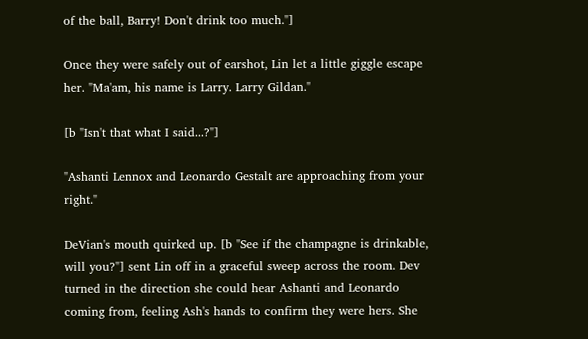of the ball, Barry! Don't drink too much."]

Once they were safely out of earshot, Lin let a little giggle escape her. "Ma'am, his name is Larry. Larry Gildan."

[b "Isn't that what I said...?"]

"Ashanti Lennox and Leonardo Gestalt are approaching from your right."

DeVian's mouth quirked up. [b "See if the champagne is drinkable, will you?"] sent Lin off in a graceful sweep across the room. Dev turned in the direction she could hear Ashanti and Leonardo coming from, feeling Ash's hands to confirm they were hers. She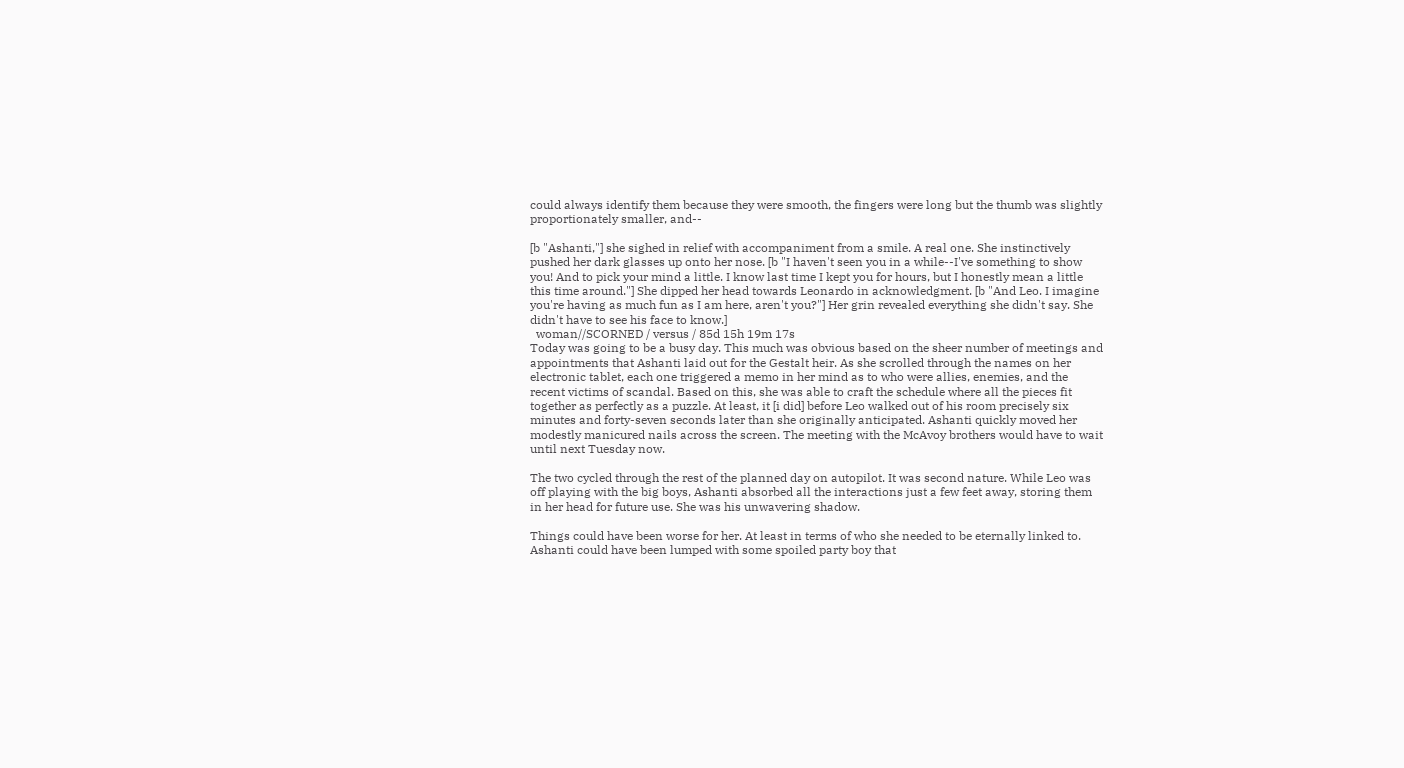could always identify them because they were smooth, the fingers were long but the thumb was slightly proportionately smaller, and--

[b "Ashanti,"] she sighed in relief with accompaniment from a smile. A real one. She instinctively pushed her dark glasses up onto her nose. [b "I haven't seen you in a while--I've something to show you! And to pick your mind a little. I know last time I kept you for hours, but I honestly mean a little this time around."] She dipped her head towards Leonardo in acknowledgment. [b "And Leo. I imagine you're having as much fun as I am here, aren't you?"] Her grin revealed everything she didn't say. She didn't have to see his face to know.]
  woman//SCORNED / versus / 85d 15h 19m 17s
Today was going to be a busy day. This much was obvious based on the sheer number of meetings and appointments that Ashanti laid out for the Gestalt heir. As she scrolled through the names on her electronic tablet, each one triggered a memo in her mind as to who were allies, enemies, and the recent victims of scandal. Based on this, she was able to craft the schedule where all the pieces fit together as perfectly as a puzzle. At least, it [i did] before Leo walked out of his room precisely six minutes and forty-seven seconds later than she originally anticipated. Ashanti quickly moved her modestly manicured nails across the screen. The meeting with the McAvoy brothers would have to wait until next Tuesday now.

The two cycled through the rest of the planned day on autopilot. It was second nature. While Leo was off playing with the big boys, Ashanti absorbed all the interactions just a few feet away, storing them in her head for future use. She was his unwavering shadow.

Things could have been worse for her. At least in terms of who she needed to be eternally linked to. Ashanti could have been lumped with some spoiled party boy that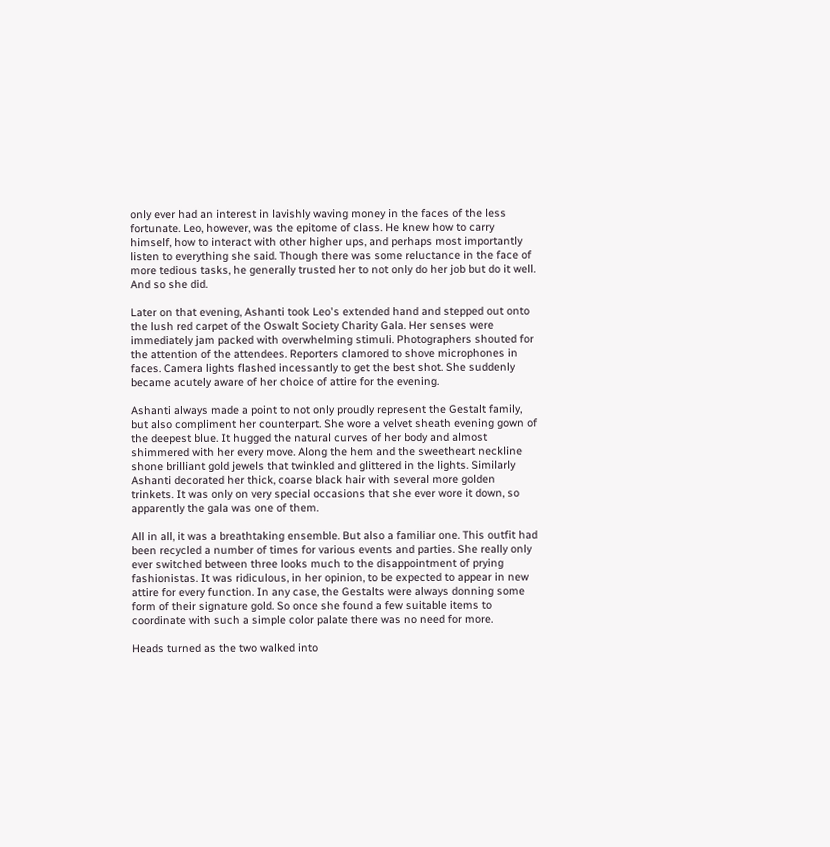only ever had an interest in lavishly waving money in the faces of the less fortunate. Leo, however, was the epitome of class. He knew how to carry himself, how to interact with other higher ups, and perhaps most importantly listen to everything she said. Though there was some reluctance in the face of more tedious tasks, he generally trusted her to not only do her job but do it well. And so she did.

Later on that evening, Ashanti took Leo's extended hand and stepped out onto the lush red carpet of the Oswalt Society Charity Gala. Her senses were immediately jam packed with overwhelming stimuli. Photographers shouted for the attention of the attendees. Reporters clamored to shove microphones in faces. Camera lights flashed incessantly to get the best shot. She suddenly became acutely aware of her choice of attire for the evening.

Ashanti always made a point to not only proudly represent the Gestalt family, but also compliment her counterpart. She wore a velvet sheath evening gown of the deepest blue. It hugged the natural curves of her body and almost shimmered with her every move. Along the hem and the sweetheart neckline shone brilliant gold jewels that twinkled and glittered in the lights. Similarly Ashanti decorated her thick, coarse black hair with several more golden trinkets. It was only on very special occasions that she ever wore it down, so apparently the gala was one of them.

All in all, it was a breathtaking ensemble. But also a familiar one. This outfit had been recycled a number of times for various events and parties. She really only ever switched between three looks much to the disappointment of prying fashionistas. It was ridiculous, in her opinion, to be expected to appear in new attire for every function. In any case, the Gestalts were always donning some form of their signature gold. So once she found a few suitable items to coordinate with such a simple color palate there was no need for more.

Heads turned as the two walked into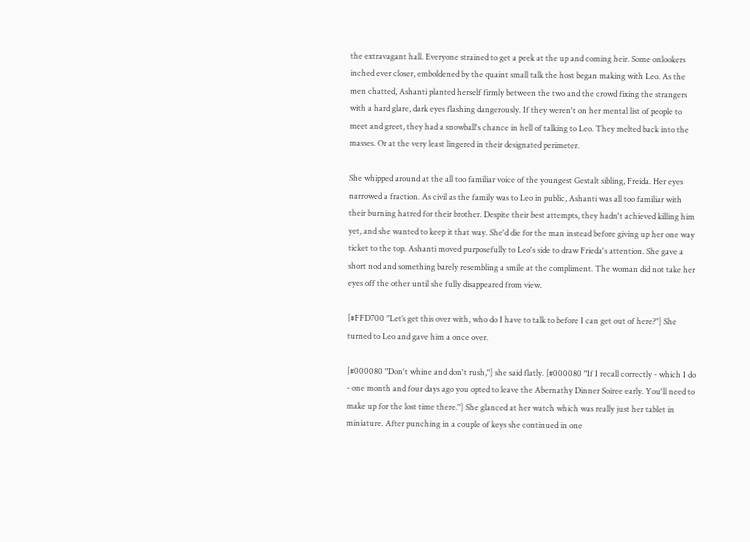the extravagant hall. Everyone strained to get a peek at the up and coming heir. Some onlookers inched ever closer, emboldened by the quaint small talk the host began making with Leo. As the men chatted, Ashanti planted herself firmly between the two and the crowd fixing the strangers with a hard glare, dark eyes flashing dangerously. If they weren't on her mental list of people to meet and greet, they had a snowball's chance in hell of talking to Leo. They melted back into the masses. Or at the very least lingered in their designated perimeter.

She whipped around at the all too familiar voice of the youngest Gestalt sibling, Freida. Her eyes narrowed a fraction. As civil as the family was to Leo in public, Ashanti was all too familiar with their burning hatred for their brother. Despite their best attempts, they hadn't achieved killing him yet, and she wanted to keep it that way. She'd die for the man instead before giving up her one way ticket to the top. Ashanti moved purposefully to Leo's side to draw Frieda's attention. She gave a short nod and something barely resembling a smile at the compliment. The woman did not take her eyes off the other until she fully disappeared from view.

[#FFD700 "Let’s get this over with, who do I have to talk to before I can get out of here?"] She turned to Leo and gave him a once over.

[#000080 "Don't whine and don't rush,"] she said flatly. [#000080 "If I recall correctly - which I do - one month and four days ago you opted to leave the Abernathy Dinner Soiree early. You'll need to make up for the lost time there."] She glanced at her watch which was really just her tablet in miniature. After punching in a couple of keys she continued in one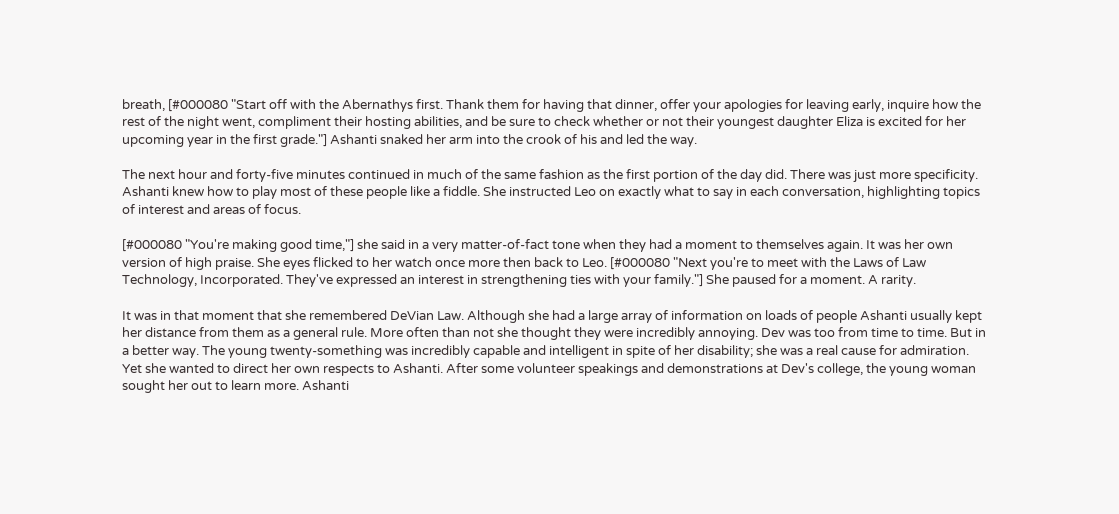breath, [#000080 "Start off with the Abernathys first. Thank them for having that dinner, offer your apologies for leaving early, inquire how the rest of the night went, compliment their hosting abilities, and be sure to check whether or not their youngest daughter Eliza is excited for her upcoming year in the first grade."] Ashanti snaked her arm into the crook of his and led the way.

The next hour and forty-five minutes continued in much of the same fashion as the first portion of the day did. There was just more specificity. Ashanti knew how to play most of these people like a fiddle. She instructed Leo on exactly what to say in each conversation, highlighting topics of interest and areas of focus.

[#000080 "You're making good time,"] she said in a very matter-of-fact tone when they had a moment to themselves again. It was her own version of high praise. She eyes flicked to her watch once more then back to Leo. [#000080 "Next you're to meet with the Laws of Law Technology, Incorporated. They've expressed an interest in strengthening ties with your family."] She paused for a moment. A rarity.

It was in that moment that she remembered DeVian Law. Although she had a large array of information on loads of people Ashanti usually kept her distance from them as a general rule. More often than not she thought they were incredibly annoying. Dev was too from time to time. But in a better way. The young twenty-something was incredibly capable and intelligent in spite of her disability; she was a real cause for admiration. Yet she wanted to direct her own respects to Ashanti. After some volunteer speakings and demonstrations at Dev's college, the young woman sought her out to learn more. Ashanti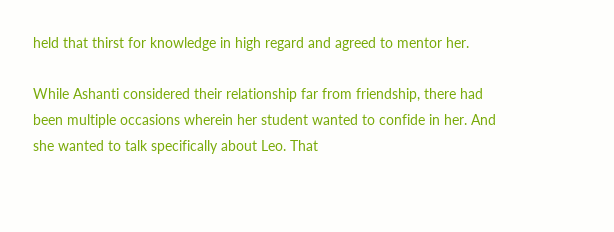held that thirst for knowledge in high regard and agreed to mentor her.

While Ashanti considered their relationship far from friendship, there had been multiple occasions wherein her student wanted to confide in her. And she wanted to talk specifically about Leo. That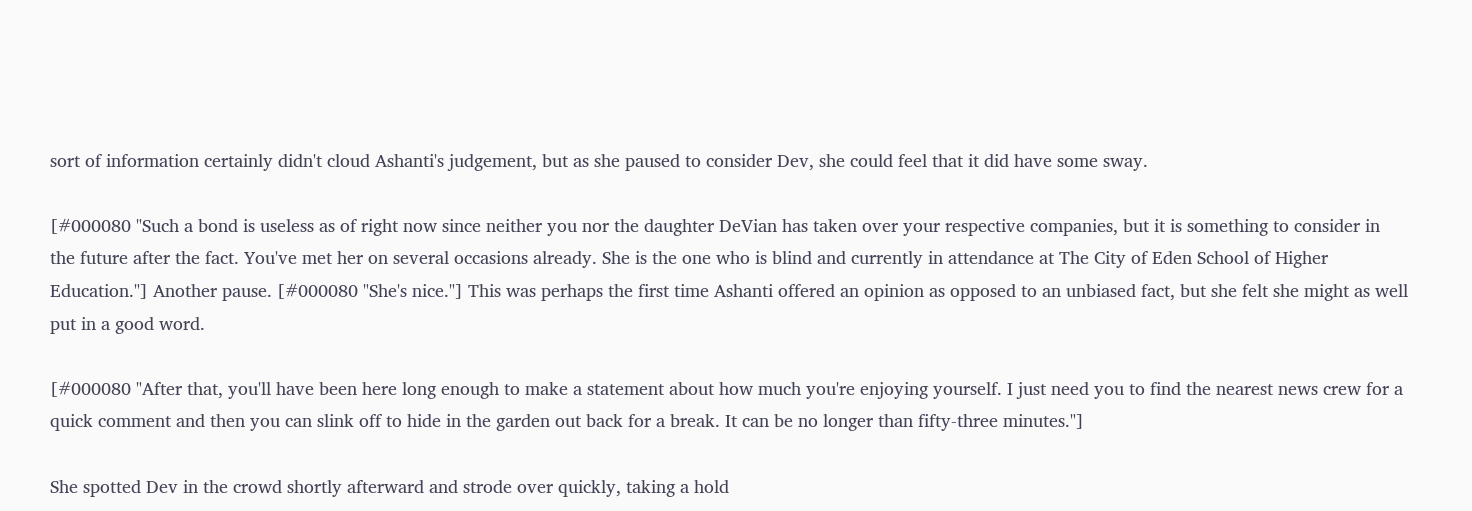sort of information certainly didn't cloud Ashanti's judgement, but as she paused to consider Dev, she could feel that it did have some sway.

[#000080 "Such a bond is useless as of right now since neither you nor the daughter DeVian has taken over your respective companies, but it is something to consider in the future after the fact. You've met her on several occasions already. She is the one who is blind and currently in attendance at The City of Eden School of Higher Education."] Another pause. [#000080 "She's nice."] This was perhaps the first time Ashanti offered an opinion as opposed to an unbiased fact, but she felt she might as well put in a good word.

[#000080 "After that, you'll have been here long enough to make a statement about how much you're enjoying yourself. I just need you to find the nearest news crew for a quick comment and then you can slink off to hide in the garden out back for a break. It can be no longer than fifty-three minutes."]

She spotted Dev in the crowd shortly afterward and strode over quickly, taking a hold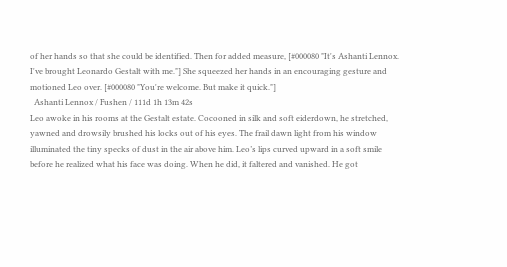of her hands so that she could be identified. Then for added measure, [#000080 "It's Ashanti Lennox. I've brought Leonardo Gestalt with me."] She squeezed her hands in an encouraging gesture and motioned Leo over. [#000080 "You're welcome. But make it quick."]
  Ashanti Lennox / Fushen / 111d 1h 13m 42s
Leo awoke in his rooms at the Gestalt estate. Cocooned in silk and soft eiderdown, he stretched, yawned and drowsily brushed his locks out of his eyes. The frail dawn light from his window illuminated the tiny specks of dust in the air above him. Leo’s lips curved upward in a soft smile before he realized what his face was doing. When he did, it faltered and vanished. He got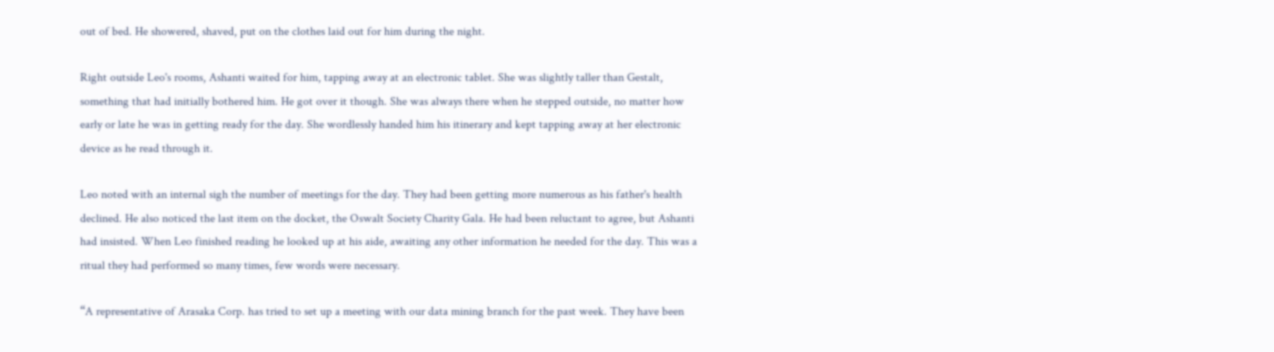out of bed. He showered, shaved, put on the clothes laid out for him during the night.

Right outside Leo's rooms, Ashanti waited for him, tapping away at an electronic tablet. She was slightly taller than Gestalt, something that had initially bothered him. He got over it though. She was always there when he stepped outside, no matter how early or late he was in getting ready for the day. She wordlessly handed him his itinerary and kept tapping away at her electronic device as he read through it.

Leo noted with an internal sigh the number of meetings for the day. They had been getting more numerous as his father's health declined. He also noticed the last item on the docket, the Oswalt Society Charity Gala. He had been reluctant to agree, but Ashanti had insisted. When Leo finished reading he looked up at his aide, awaiting any other information he needed for the day. This was a ritual they had performed so many times, few words were necessary.

“A representative of Arasaka Corp. has tried to set up a meeting with our data mining branch for the past week. They have been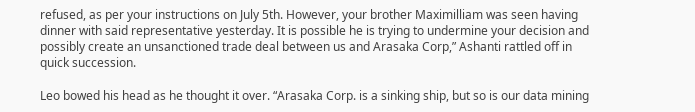refused, as per your instructions on July 5th. However, your brother Maximilliam was seen having dinner with said representative yesterday. It is possible he is trying to undermine your decision and possibly create an unsanctioned trade deal between us and Arasaka Corp,” Ashanti rattled off in quick succession.

Leo bowed his head as he thought it over. “Arasaka Corp. is a sinking ship, but so is our data mining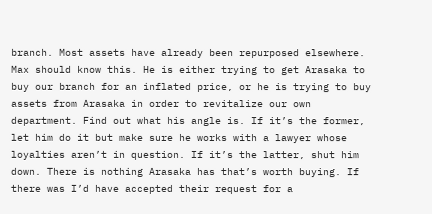branch. Most assets have already been repurposed elsewhere. Max should know this. He is either trying to get Arasaka to buy our branch for an inflated price, or he is trying to buy assets from Arasaka in order to revitalize our own department. Find out what his angle is. If it’s the former, let him do it but make sure he works with a lawyer whose loyalties aren’t in question. If it’s the latter, shut him down. There is nothing Arasaka has that’s worth buying. If there was I’d have accepted their request for a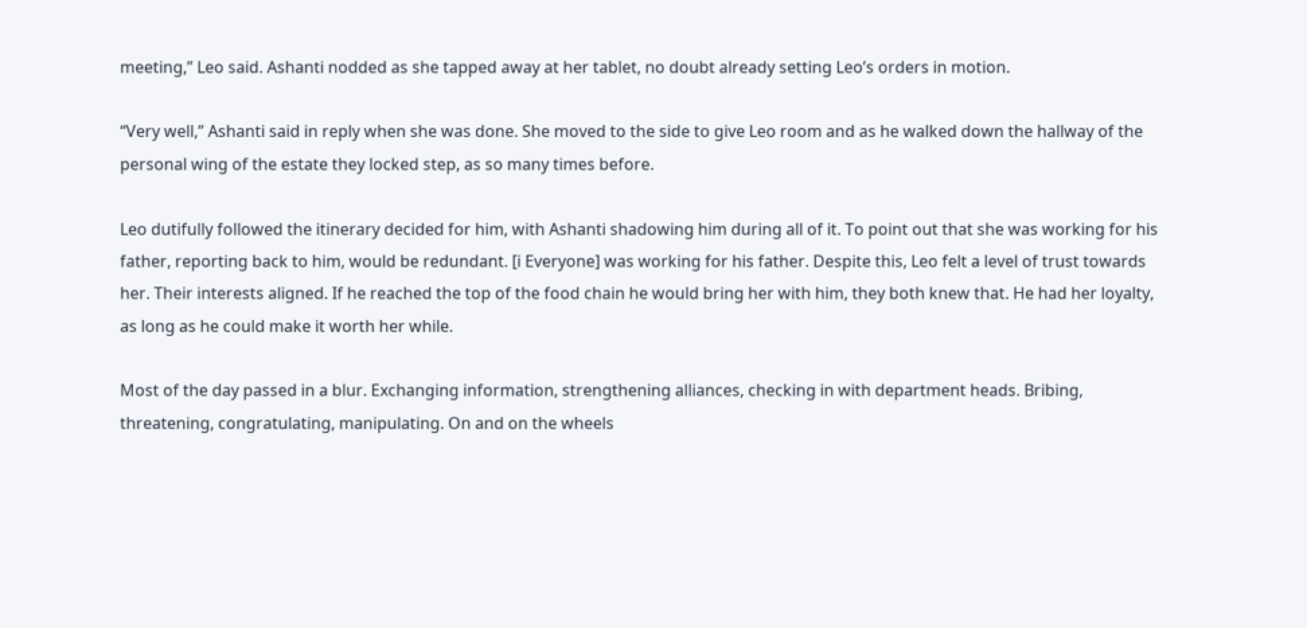meeting,” Leo said. Ashanti nodded as she tapped away at her tablet, no doubt already setting Leo’s orders in motion.

“Very well,” Ashanti said in reply when she was done. She moved to the side to give Leo room and as he walked down the hallway of the personal wing of the estate they locked step, as so many times before.

Leo dutifully followed the itinerary decided for him, with Ashanti shadowing him during all of it. To point out that she was working for his father, reporting back to him, would be redundant. [i Everyone] was working for his father. Despite this, Leo felt a level of trust towards her. Their interests aligned. If he reached the top of the food chain he would bring her with him, they both knew that. He had her loyalty, as long as he could make it worth her while.

Most of the day passed in a blur. Exchanging information, strengthening alliances, checking in with department heads. Bribing, threatening, congratulating, manipulating. On and on the wheels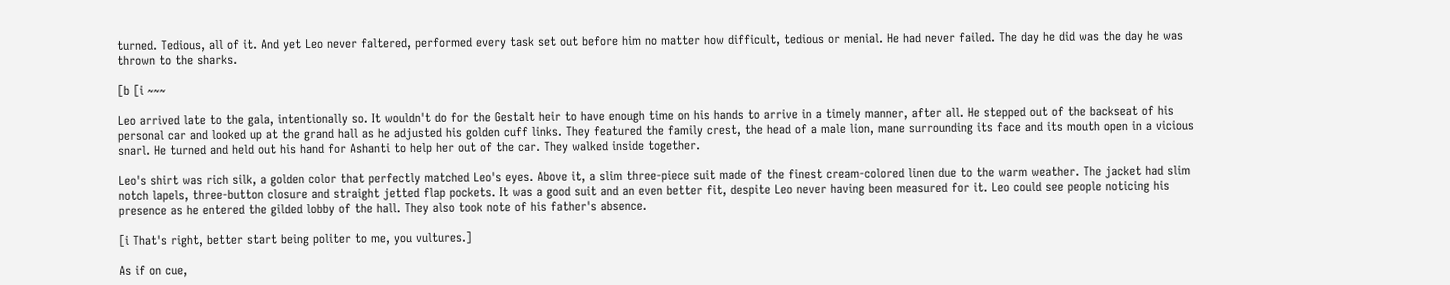turned. Tedious, all of it. And yet Leo never faltered, performed every task set out before him no matter how difficult, tedious or menial. He had never failed. The day he did was the day he was thrown to the sharks.

[b [i ~~~

Leo arrived late to the gala, intentionally so. It wouldn't do for the Gestalt heir to have enough time on his hands to arrive in a timely manner, after all. He stepped out of the backseat of his personal car and looked up at the grand hall as he adjusted his golden cuff links. They featured the family crest, the head of a male lion, mane surrounding its face and its mouth open in a vicious snarl. He turned and held out his hand for Ashanti to help her out of the car. They walked inside together.

Leo's shirt was rich silk, a golden color that perfectly matched Leo's eyes. Above it, a slim three-piece suit made of the finest cream-colored linen due to the warm weather. The jacket had slim notch lapels, three-button closure and straight jetted flap pockets. It was a good suit and an even better fit, despite Leo never having been measured for it. Leo could see people noticing his presence as he entered the gilded lobby of the hall. They also took note of his father's absence.

[i That's right, better start being politer to me, you vultures.]

As if on cue,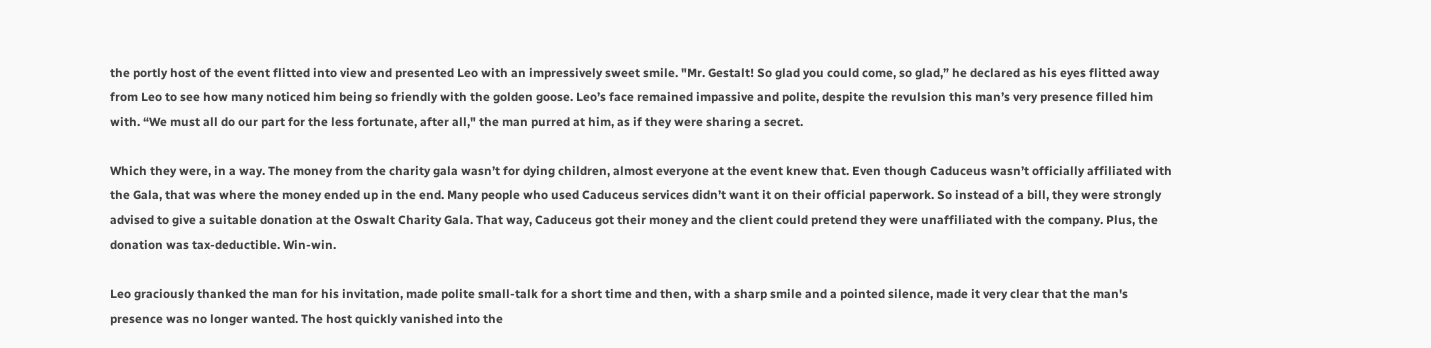the portly host of the event flitted into view and presented Leo with an impressively sweet smile. "Mr. Gestalt! So glad you could come, so glad,” he declared as his eyes flitted away from Leo to see how many noticed him being so friendly with the golden goose. Leo’s face remained impassive and polite, despite the revulsion this man’s very presence filled him with. “We must all do our part for the less fortunate, after all," the man purred at him, as if they were sharing a secret.

Which they were, in a way. The money from the charity gala wasn’t for dying children, almost everyone at the event knew that. Even though Caduceus wasn’t officially affiliated with the Gala, that was where the money ended up in the end. Many people who used Caduceus services didn’t want it on their official paperwork. So instead of a bill, they were strongly advised to give a suitable donation at the Oswalt Charity Gala. That way, Caduceus got their money and the client could pretend they were unaffiliated with the company. Plus, the donation was tax-deductible. Win-win.

Leo graciously thanked the man for his invitation, made polite small-talk for a short time and then, with a sharp smile and a pointed silence, made it very clear that the man's presence was no longer wanted. The host quickly vanished into the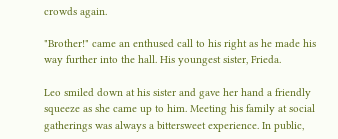crowds again.

"Brother!" came an enthused call to his right as he made his way further into the hall. His youngest sister, Frieda.

Leo smiled down at his sister and gave her hand a friendly squeeze as she came up to him. Meeting his family at social gatherings was always a bittersweet experience. In public,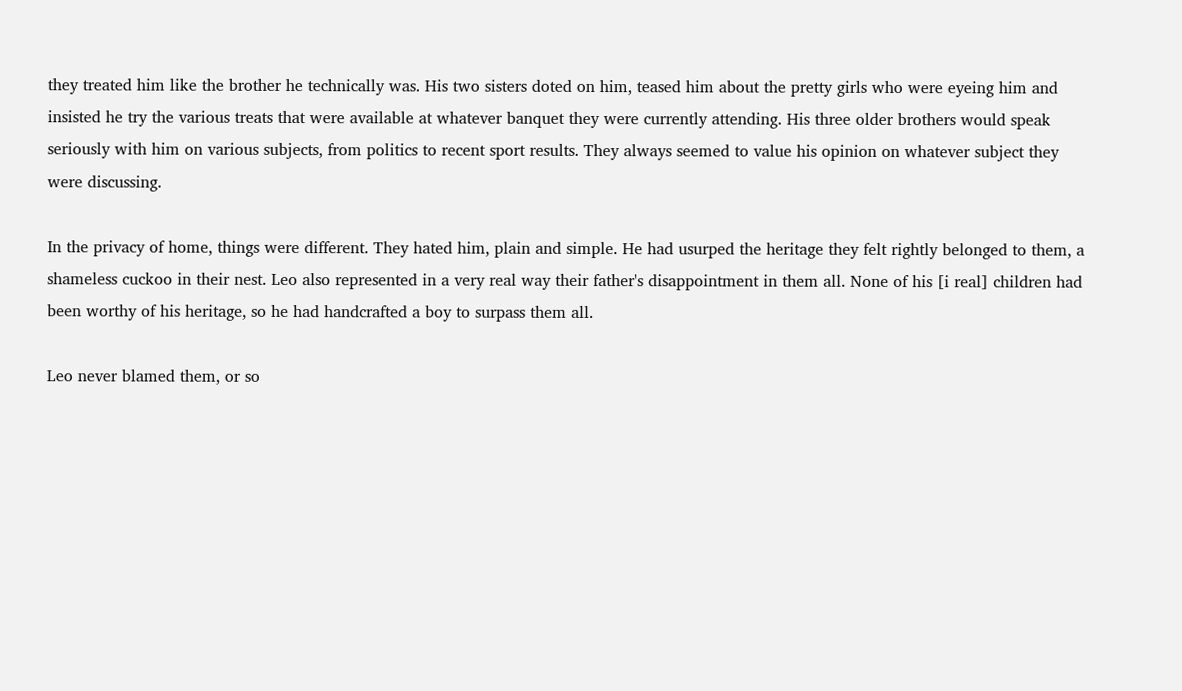they treated him like the brother he technically was. His two sisters doted on him, teased him about the pretty girls who were eyeing him and insisted he try the various treats that were available at whatever banquet they were currently attending. His three older brothers would speak seriously with him on various subjects, from politics to recent sport results. They always seemed to value his opinion on whatever subject they were discussing.

In the privacy of home, things were different. They hated him, plain and simple. He had usurped the heritage they felt rightly belonged to them, a shameless cuckoo in their nest. Leo also represented in a very real way their father's disappointment in them all. None of his [i real] children had been worthy of his heritage, so he had handcrafted a boy to surpass them all.

Leo never blamed them, or so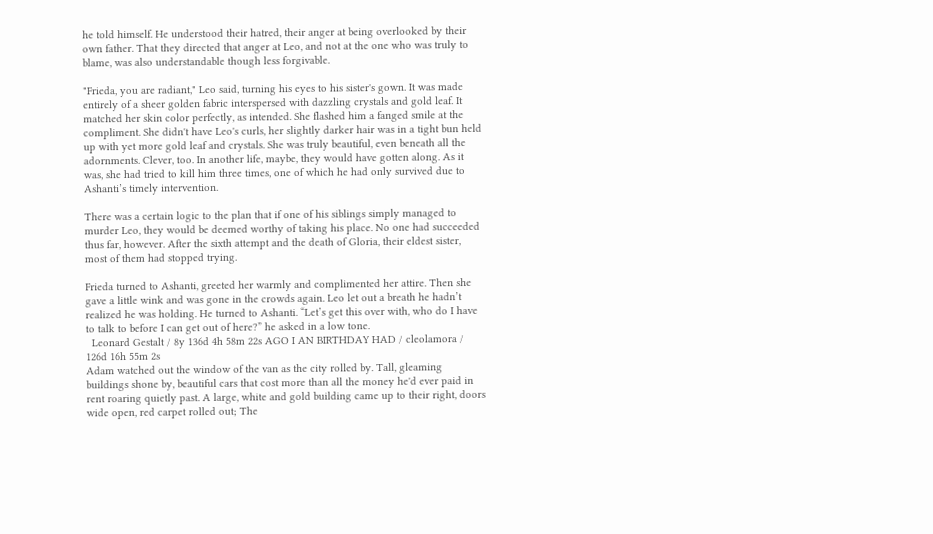he told himself. He understood their hatred, their anger at being overlooked by their own father. That they directed that anger at Leo, and not at the one who was truly to blame, was also understandable though less forgivable.

"Frieda, you are radiant," Leo said, turning his eyes to his sister's gown. It was made entirely of a sheer golden fabric interspersed with dazzling crystals and gold leaf. It matched her skin color perfectly, as intended. She flashed him a fanged smile at the compliment. She didn't have Leo's curls, her slightly darker hair was in a tight bun held up with yet more gold leaf and crystals. She was truly beautiful, even beneath all the adornments. Clever, too. In another life, maybe, they would have gotten along. As it was, she had tried to kill him three times, one of which he had only survived due to Ashanti’s timely intervention.

There was a certain logic to the plan that if one of his siblings simply managed to murder Leo, they would be deemed worthy of taking his place. No one had succeeded thus far, however. After the sixth attempt and the death of Gloria, their eldest sister, most of them had stopped trying.

Frieda turned to Ashanti, greeted her warmly and complimented her attire. Then she gave a little wink and was gone in the crowds again. Leo let out a breath he hadn’t realized he was holding. He turned to Ashanti. “Let’s get this over with, who do I have to talk to before I can get out of here?” he asked in a low tone.
  Leonard Gestalt / 8y 136d 4h 58m 22s AGO I AN BIRTHDAY HAD / cleolamora / 126d 16h 55m 2s
Adam watched out the window of the van as the city rolled by. Tall, gleaming buildings shone by, beautiful cars that cost more than all the money he'd ever paid in rent roaring quietly past. A large, white and gold building came up to their right, doors wide open, red carpet rolled out; The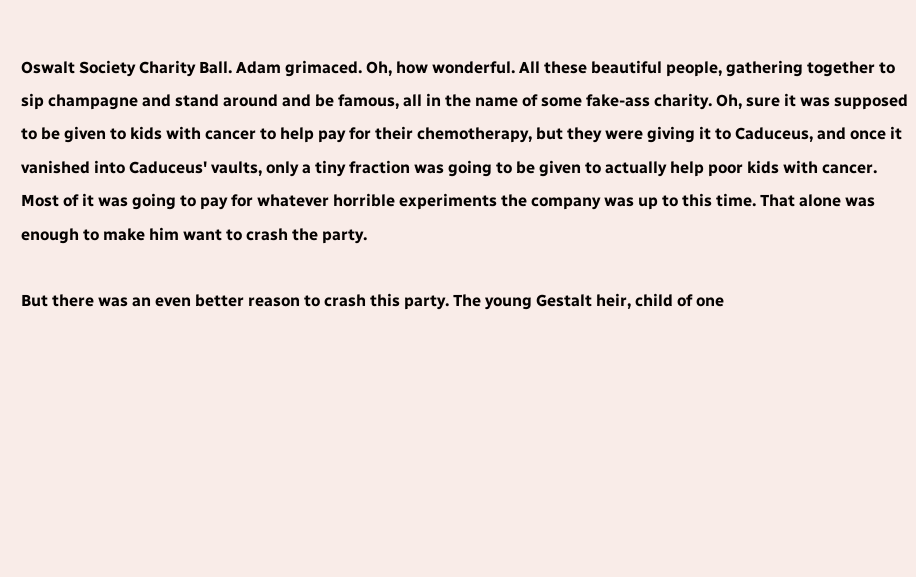Oswalt Society Charity Ball. Adam grimaced. Oh, how wonderful. All these beautiful people, gathering together to sip champagne and stand around and be famous, all in the name of some fake-ass charity. Oh, sure it was supposed to be given to kids with cancer to help pay for their chemotherapy, but they were giving it to Caduceus, and once it vanished into Caduceus' vaults, only a tiny fraction was going to be given to actually help poor kids with cancer. Most of it was going to pay for whatever horrible experiments the company was up to this time. That alone was enough to make him want to crash the party.

But there was an even better reason to crash this party. The young Gestalt heir, child of one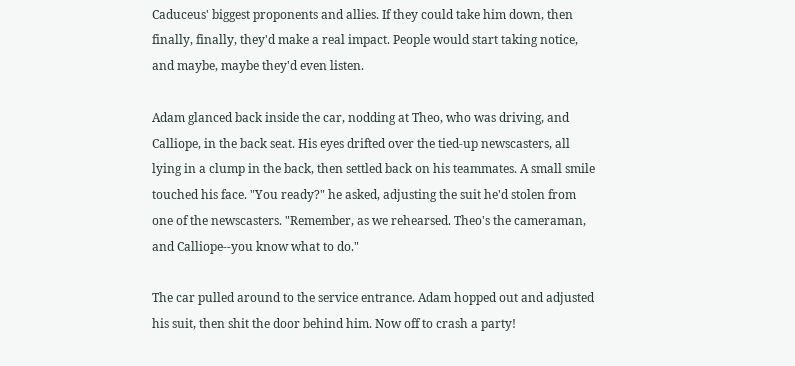Caduceus' biggest proponents and allies. If they could take him down, then finally, finally, they'd make a real impact. People would start taking notice, and maybe, maybe they'd even listen.

Adam glanced back inside the car, nodding at Theo, who was driving, and Calliope, in the back seat. His eyes drifted over the tied-up newscasters, all lying in a clump in the back, then settled back on his teammates. A small smile touched his face. "You ready?" he asked, adjusting the suit he'd stolen from one of the newscasters. "Remember, as we rehearsed. Theo's the cameraman, and Calliope--you know what to do."

The car pulled around to the service entrance. Adam hopped out and adjusted his suit, then shit the door behind him. Now off to crash a party!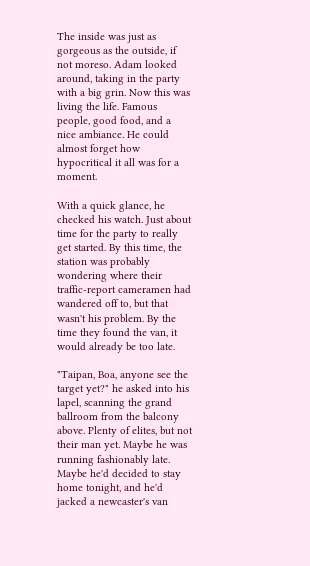The inside was just as gorgeous as the outside, if not moreso. Adam looked around, taking in the party with a big grin. Now this was living the life. Famous people, good food, and a nice ambiance. He could almost forget how hypocritical it all was for a moment.

With a quick glance, he checked his watch. Just about time for the party to really get started. By this time, the station was probably wondering where their traffic-report cameramen had wandered off to, but that wasn't his problem. By the time they found the van, it would already be too late.

"Taipan, Boa, anyone see the target yet?" he asked into his lapel, scanning the grand ballroom from the balcony above. Plenty of elites, but not their man yet. Maybe he was running fashionably late. Maybe he'd decided to stay home tonight, and he'd jacked a newcaster's van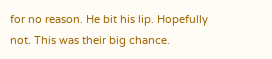for no reason. He bit his lip. Hopefully not. This was their big chance.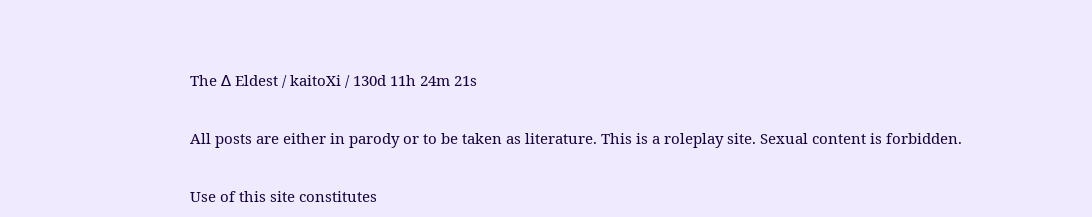The ∆ Eldest / kaitoXi / 130d 11h 24m 21s

All posts are either in parody or to be taken as literature. This is a roleplay site. Sexual content is forbidden.

Use of this site constitutes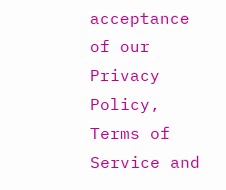acceptance of our
Privacy Policy, Terms of Service and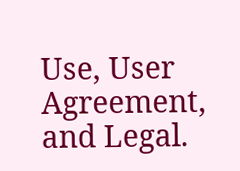Use, User Agreement, and Legal.